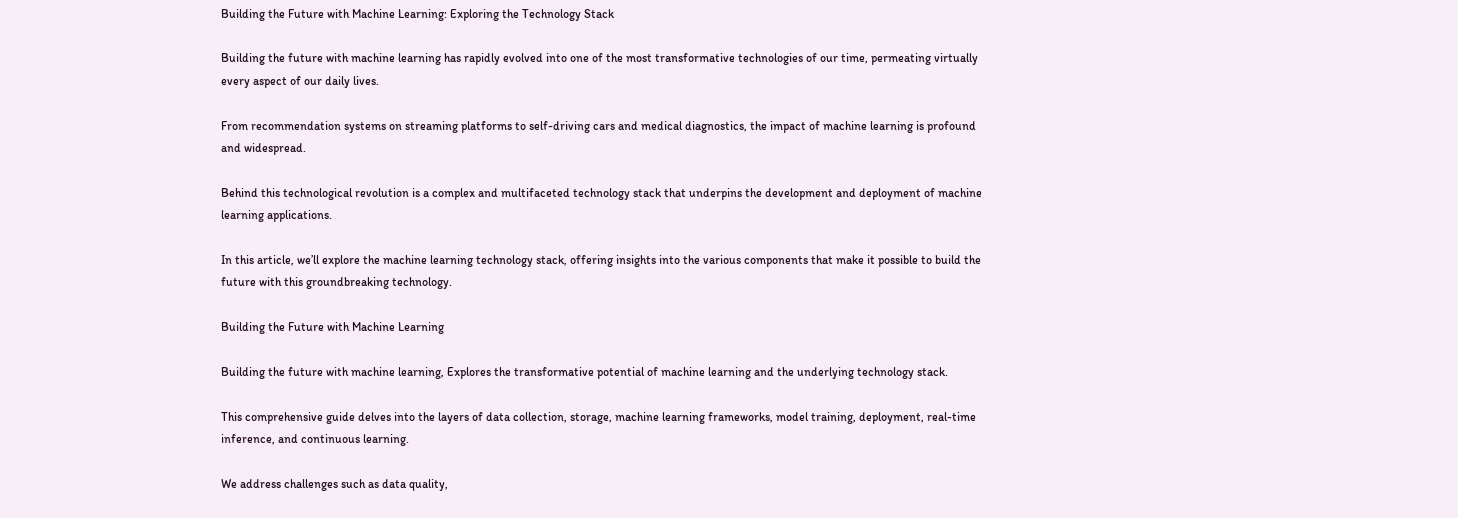Building the Future with Machine Learning: Exploring the Technology Stack

Building the future with machine learning has rapidly evolved into one of the most transformative technologies of our time, permeating virtually every aspect of our daily lives.

From recommendation systems on streaming platforms to self-driving cars and medical diagnostics, the impact of machine learning is profound and widespread.

Behind this technological revolution is a complex and multifaceted technology stack that underpins the development and deployment of machine learning applications.

In this article, we’ll explore the machine learning technology stack, offering insights into the various components that make it possible to build the future with this groundbreaking technology.

Building the Future with Machine Learning

Building the future with machine learning, Explores the transformative potential of machine learning and the underlying technology stack.

This comprehensive guide delves into the layers of data collection, storage, machine learning frameworks, model training, deployment, real-time inference, and continuous learning.

We address challenges such as data quality,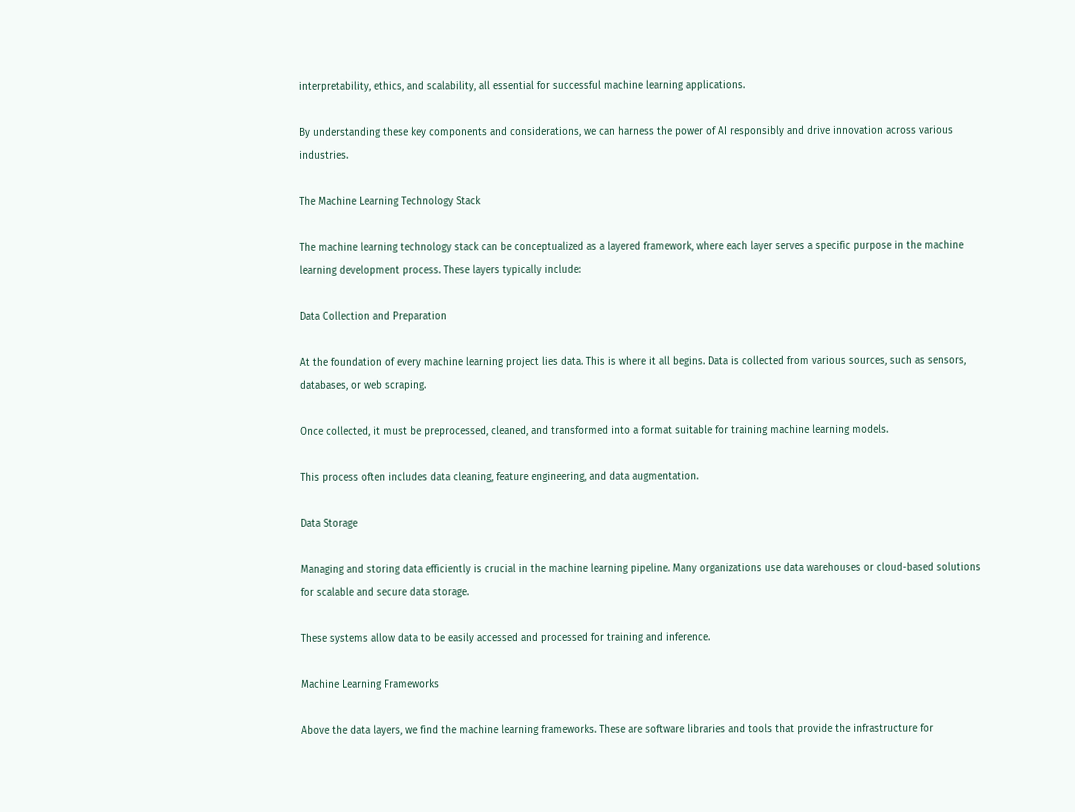interpretability, ethics, and scalability, all essential for successful machine learning applications.

By understanding these key components and considerations, we can harness the power of AI responsibly and drive innovation across various industries.

The Machine Learning Technology Stack

The machine learning technology stack can be conceptualized as a layered framework, where each layer serves a specific purpose in the machine learning development process. These layers typically include:

Data Collection and Preparation

At the foundation of every machine learning project lies data. This is where it all begins. Data is collected from various sources, such as sensors, databases, or web scraping.

Once collected, it must be preprocessed, cleaned, and transformed into a format suitable for training machine learning models.

This process often includes data cleaning, feature engineering, and data augmentation.

Data Storage

Managing and storing data efficiently is crucial in the machine learning pipeline. Many organizations use data warehouses or cloud-based solutions for scalable and secure data storage.

These systems allow data to be easily accessed and processed for training and inference.

Machine Learning Frameworks

Above the data layers, we find the machine learning frameworks. These are software libraries and tools that provide the infrastructure for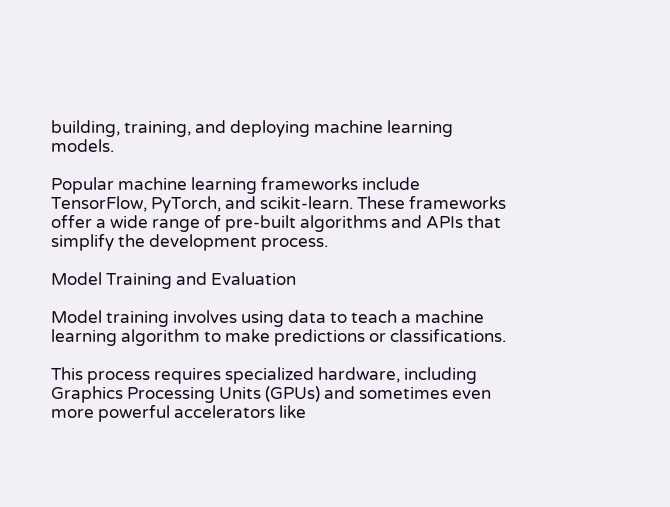building, training, and deploying machine learning models.

Popular machine learning frameworks include TensorFlow, PyTorch, and scikit-learn. These frameworks offer a wide range of pre-built algorithms and APIs that simplify the development process.

Model Training and Evaluation

Model training involves using data to teach a machine learning algorithm to make predictions or classifications.

This process requires specialized hardware, including Graphics Processing Units (GPUs) and sometimes even more powerful accelerators like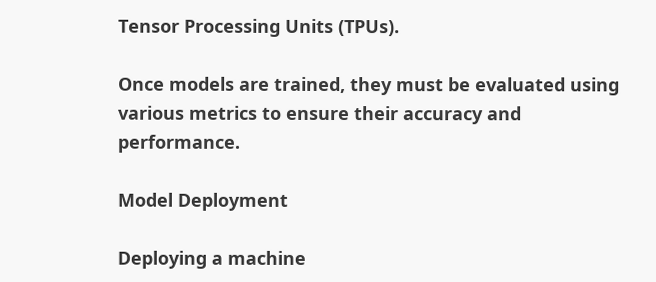Tensor Processing Units (TPUs).

Once models are trained, they must be evaluated using various metrics to ensure their accuracy and performance.

Model Deployment

Deploying a machine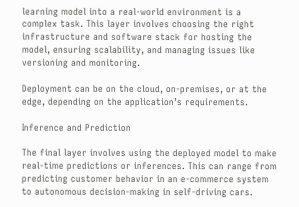learning model into a real-world environment is a complex task. This layer involves choosing the right infrastructure and software stack for hosting the model, ensuring scalability, and managing issues like versioning and monitoring.

Deployment can be on the cloud, on-premises, or at the edge, depending on the application’s requirements.

Inference and Prediction

The final layer involves using the deployed model to make real-time predictions or inferences. This can range from predicting customer behavior in an e-commerce system to autonomous decision-making in self-driving cars.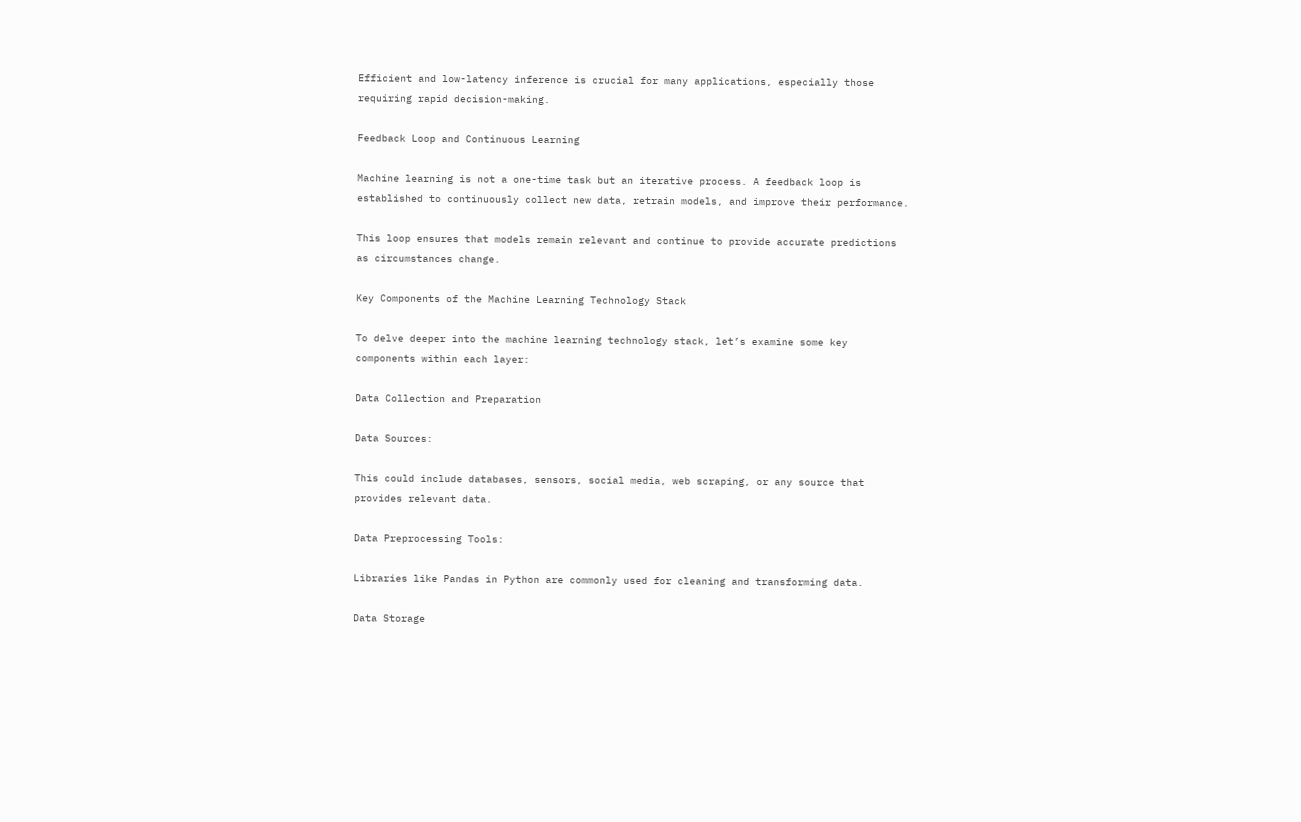Efficient and low-latency inference is crucial for many applications, especially those requiring rapid decision-making.

Feedback Loop and Continuous Learning

Machine learning is not a one-time task but an iterative process. A feedback loop is established to continuously collect new data, retrain models, and improve their performance.

This loop ensures that models remain relevant and continue to provide accurate predictions as circumstances change.

Key Components of the Machine Learning Technology Stack

To delve deeper into the machine learning technology stack, let’s examine some key components within each layer:

Data Collection and Preparation

Data Sources:

This could include databases, sensors, social media, web scraping, or any source that provides relevant data.

Data Preprocessing Tools:

Libraries like Pandas in Python are commonly used for cleaning and transforming data.

Data Storage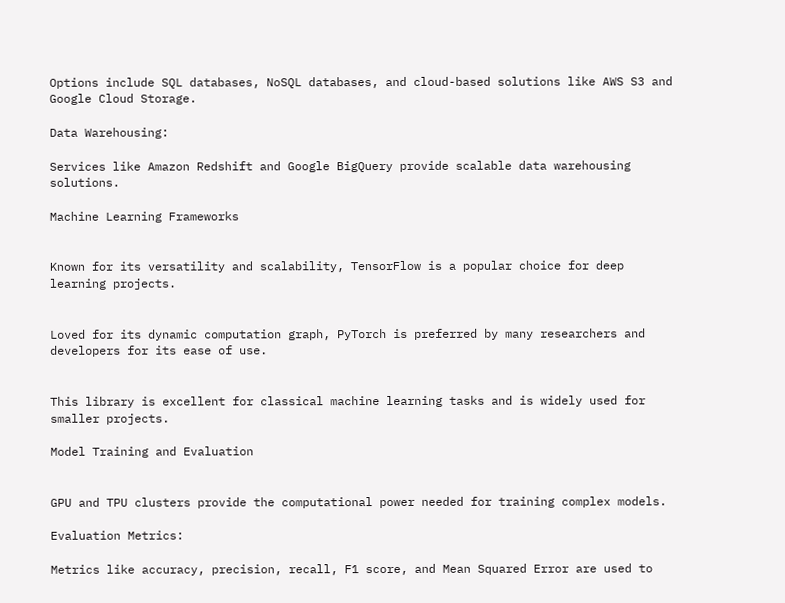Options include SQL databases, NoSQL databases, and cloud-based solutions like AWS S3 and Google Cloud Storage.

Data Warehousing:

Services like Amazon Redshift and Google BigQuery provide scalable data warehousing solutions.

Machine Learning Frameworks


Known for its versatility and scalability, TensorFlow is a popular choice for deep learning projects.


Loved for its dynamic computation graph, PyTorch is preferred by many researchers and developers for its ease of use.


This library is excellent for classical machine learning tasks and is widely used for smaller projects.

Model Training and Evaluation


GPU and TPU clusters provide the computational power needed for training complex models.

Evaluation Metrics:

Metrics like accuracy, precision, recall, F1 score, and Mean Squared Error are used to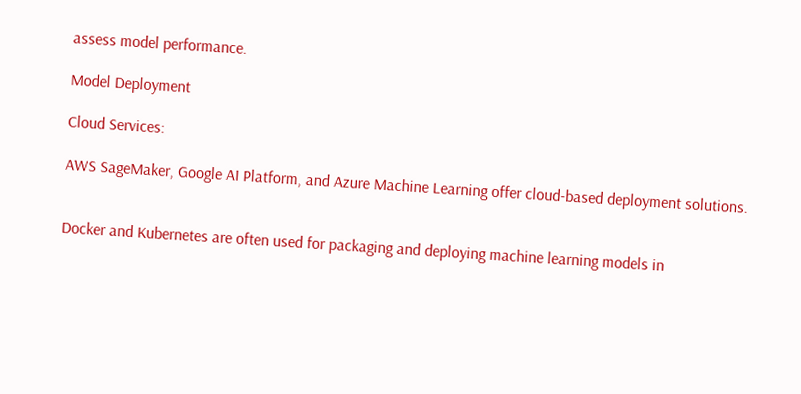assess model performance.

Model Deployment

Cloud Services:

AWS SageMaker, Google AI Platform, and Azure Machine Learning offer cloud-based deployment solutions.


Docker and Kubernetes are often used for packaging and deploying machine learning models in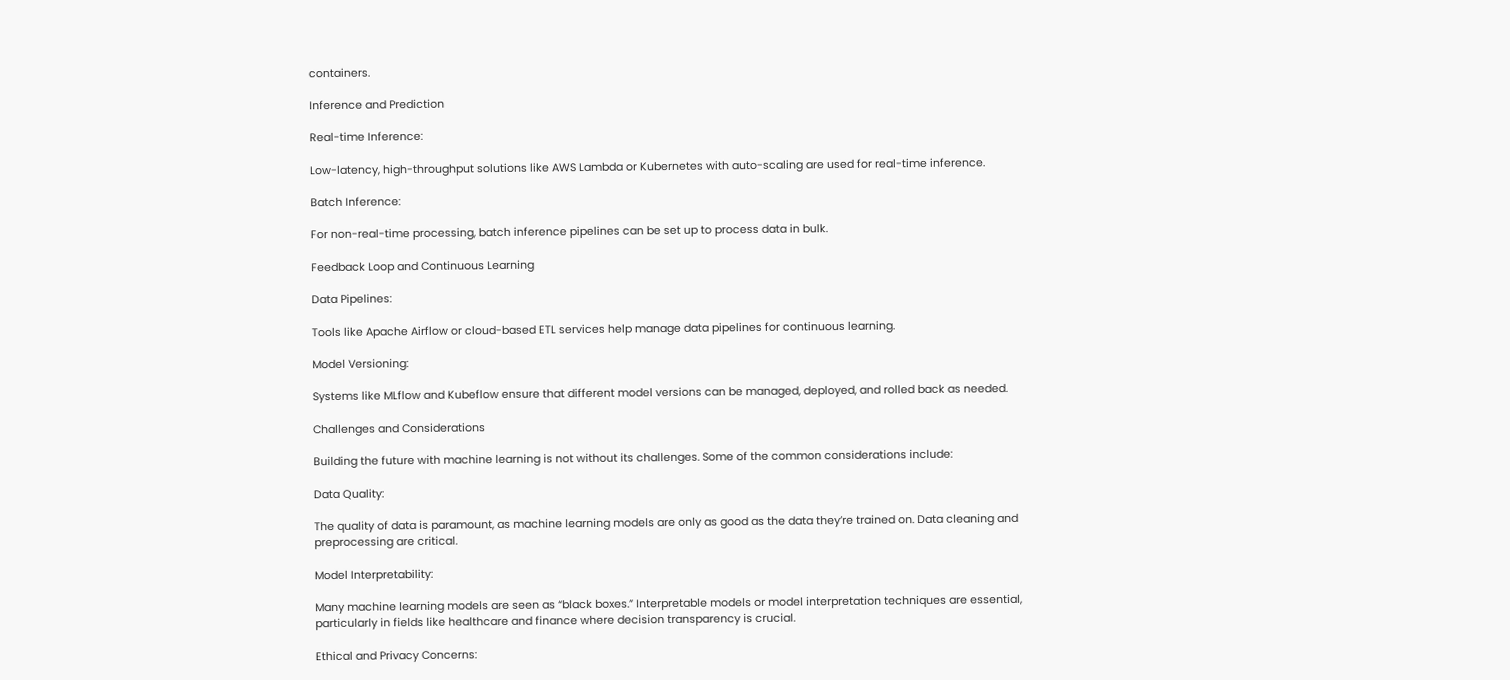containers.

Inference and Prediction

Real-time Inference:

Low-latency, high-throughput solutions like AWS Lambda or Kubernetes with auto-scaling are used for real-time inference.

Batch Inference:

For non-real-time processing, batch inference pipelines can be set up to process data in bulk.

Feedback Loop and Continuous Learning

Data Pipelines:

Tools like Apache Airflow or cloud-based ETL services help manage data pipelines for continuous learning.

Model Versioning:

Systems like MLflow and Kubeflow ensure that different model versions can be managed, deployed, and rolled back as needed.

Challenges and Considerations

Building the future with machine learning is not without its challenges. Some of the common considerations include:

Data Quality:

The quality of data is paramount, as machine learning models are only as good as the data they’re trained on. Data cleaning and preprocessing are critical.

Model Interpretability:

Many machine learning models are seen as “black boxes.” Interpretable models or model interpretation techniques are essential, particularly in fields like healthcare and finance where decision transparency is crucial.

Ethical and Privacy Concerns: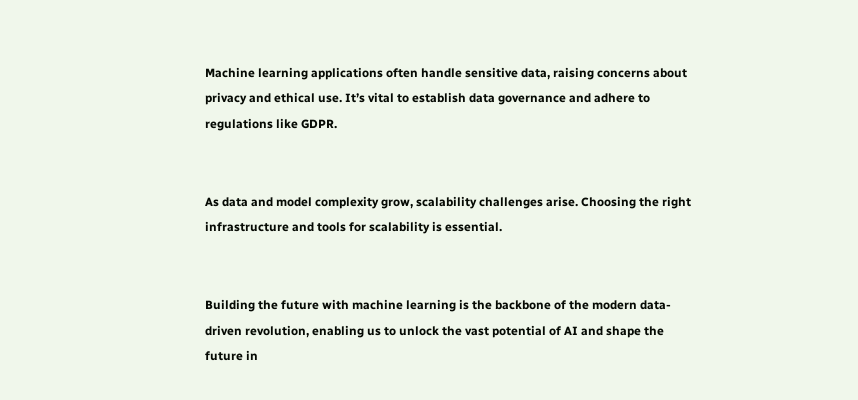Machine learning applications often handle sensitive data, raising concerns about privacy and ethical use. It’s vital to establish data governance and adhere to regulations like GDPR.


As data and model complexity grow, scalability challenges arise. Choosing the right infrastructure and tools for scalability is essential.


Building the future with machine learning is the backbone of the modern data-driven revolution, enabling us to unlock the vast potential of AI and shape the future in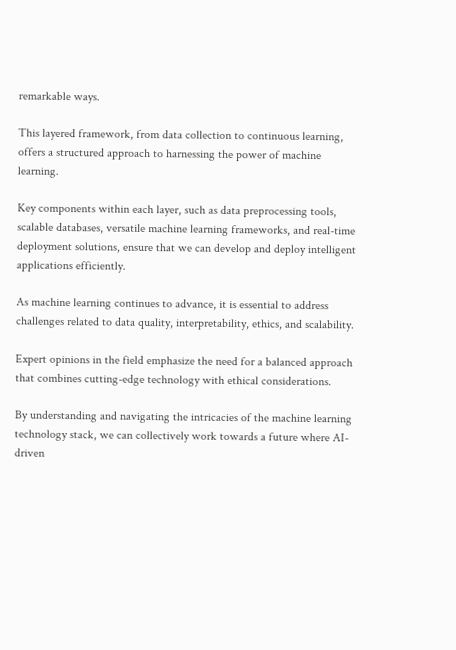remarkable ways.

This layered framework, from data collection to continuous learning, offers a structured approach to harnessing the power of machine learning.

Key components within each layer, such as data preprocessing tools, scalable databases, versatile machine learning frameworks, and real-time deployment solutions, ensure that we can develop and deploy intelligent applications efficiently.

As machine learning continues to advance, it is essential to address challenges related to data quality, interpretability, ethics, and scalability.

Expert opinions in the field emphasize the need for a balanced approach that combines cutting-edge technology with ethical considerations.

By understanding and navigating the intricacies of the machine learning technology stack, we can collectively work towards a future where AI-driven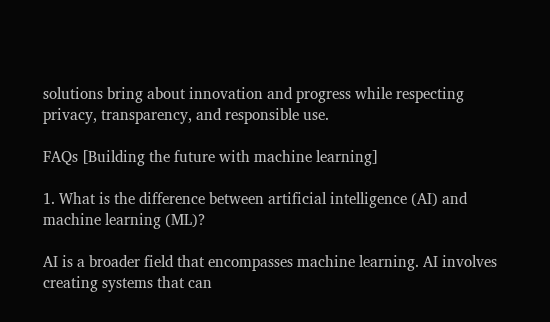solutions bring about innovation and progress while respecting privacy, transparency, and responsible use.

FAQs [Building the future with machine learning]

1. What is the difference between artificial intelligence (AI) and machine learning (ML)?

AI is a broader field that encompasses machine learning. AI involves creating systems that can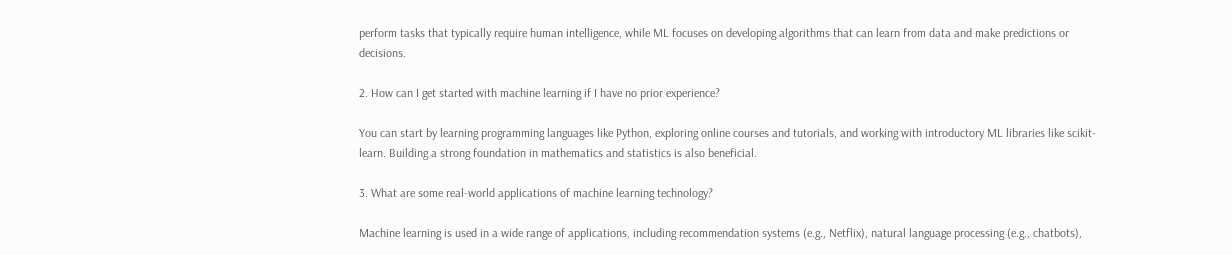perform tasks that typically require human intelligence, while ML focuses on developing algorithms that can learn from data and make predictions or decisions.

2. How can I get started with machine learning if I have no prior experience?

You can start by learning programming languages like Python, exploring online courses and tutorials, and working with introductory ML libraries like scikit-learn. Building a strong foundation in mathematics and statistics is also beneficial.

3. What are some real-world applications of machine learning technology?

Machine learning is used in a wide range of applications, including recommendation systems (e.g., Netflix), natural language processing (e.g., chatbots),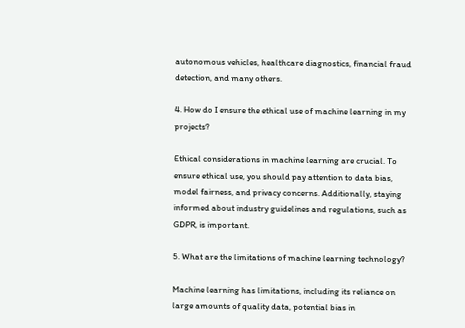autonomous vehicles, healthcare diagnostics, financial fraud detection, and many others.

4. How do I ensure the ethical use of machine learning in my projects?

Ethical considerations in machine learning are crucial. To ensure ethical use, you should pay attention to data bias, model fairness, and privacy concerns. Additionally, staying informed about industry guidelines and regulations, such as GDPR, is important.

5. What are the limitations of machine learning technology?

Machine learning has limitations, including its reliance on large amounts of quality data, potential bias in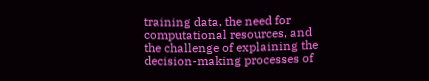training data, the need for computational resources, and the challenge of explaining the decision-making processes of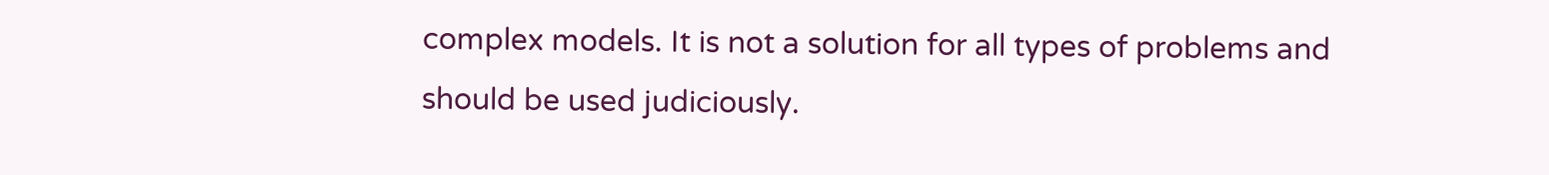complex models. It is not a solution for all types of problems and should be used judiciously.